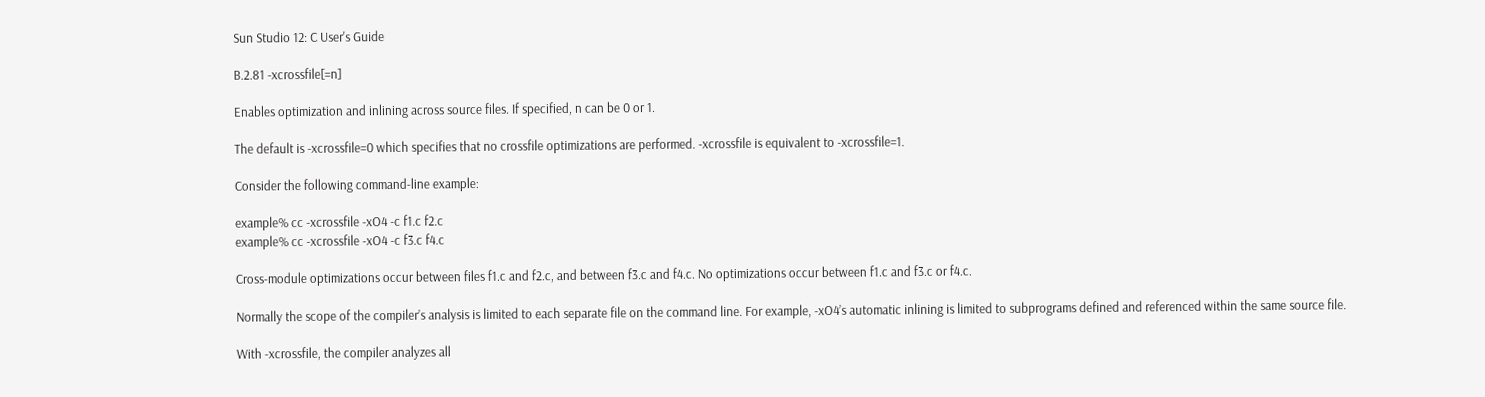Sun Studio 12: C User's Guide

B.2.81 -xcrossfile[=n]

Enables optimization and inlining across source files. If specified, n can be 0 or 1.

The default is -xcrossfile=0 which specifies that no crossfile optimizations are performed. -xcrossfile is equivalent to -xcrossfile=1.

Consider the following command-line example:

example% cc -xcrossfile -xO4 -c f1.c f2.c
example% cc -xcrossfile -xO4 -c f3.c f4.c

Cross-module optimizations occur between files f1.c and f2.c, and between f3.c and f4.c. No optimizations occur between f1.c and f3.c or f4.c.

Normally the scope of the compiler’s analysis is limited to each separate file on the command line. For example, -xO4’s automatic inlining is limited to subprograms defined and referenced within the same source file.

With -xcrossfile, the compiler analyzes all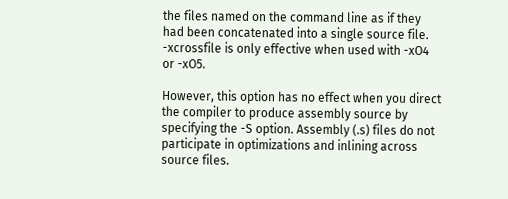the files named on the command line as if they had been concatenated into a single source file. -xcrossfile is only effective when used with -xO4 or -xO5.

However, this option has no effect when you direct the compiler to produce assembly source by specifying the -S option. Assembly (.s) files do not participate in optimizations and inlining across source files.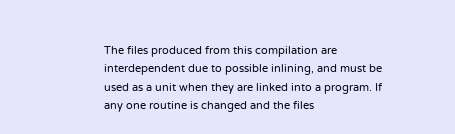The files produced from this compilation are interdependent due to possible inlining, and must be used as a unit when they are linked into a program. If any one routine is changed and the files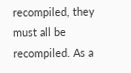recompiled, they must all be recompiled. As a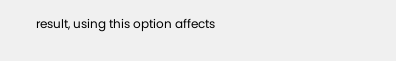result, using this option affects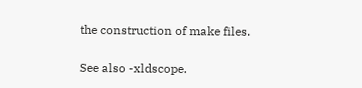the construction of make files.

See also -xldscope.